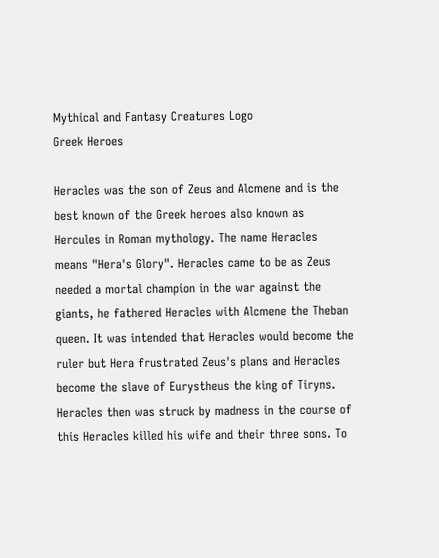Mythical and Fantasy Creatures Logo
Greek Heroes

Heracles was the son of Zeus and Alcmene and is the best known of the Greek heroes also known as Hercules in Roman mythology. The name Heracles means "Hera's Glory". Heracles came to be as Zeus needed a mortal champion in the war against the giants, he fathered Heracles with Alcmene the Theban queen. It was intended that Heracles would become the ruler but Hera frustrated Zeus's plans and Heracles become the slave of Eurystheus the king of Tiryns. Heracles then was struck by madness in the course of this Heracles killed his wife and their three sons. To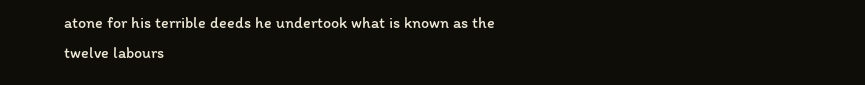atone for his terrible deeds he undertook what is known as the twelve labours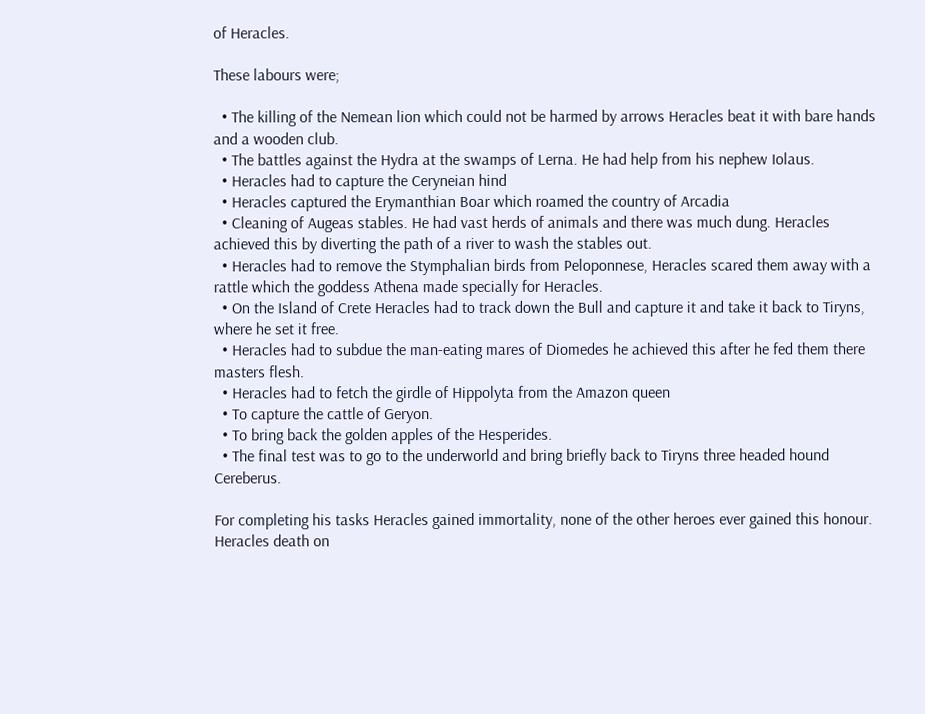of Heracles.

These labours were;

  • The killing of the Nemean lion which could not be harmed by arrows Heracles beat it with bare hands and a wooden club.
  • The battles against the Hydra at the swamps of Lerna. He had help from his nephew Iolaus.
  • Heracles had to capture the Ceryneian hind
  • Heracles captured the Erymanthian Boar which roamed the country of Arcadia
  • Cleaning of Augeas stables. He had vast herds of animals and there was much dung. Heracles achieved this by diverting the path of a river to wash the stables out.
  • Heracles had to remove the Stymphalian birds from Peloponnese, Heracles scared them away with a rattle which the goddess Athena made specially for Heracles.
  • On the Island of Crete Heracles had to track down the Bull and capture it and take it back to Tiryns, where he set it free.
  • Heracles had to subdue the man-eating mares of Diomedes he achieved this after he fed them there masters flesh.
  • Heracles had to fetch the girdle of Hippolyta from the Amazon queen
  • To capture the cattle of Geryon.
  • To bring back the golden apples of the Hesperides.
  • The final test was to go to the underworld and bring briefly back to Tiryns three headed hound Cereberus.

For completing his tasks Heracles gained immortality, none of the other heroes ever gained this honour. Heracles death on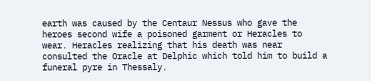earth was caused by the Centaur Nessus who gave the heroes second wife a poisoned garment or Heracles to wear. Heracles realizing that his death was near consulted the Oracle at Delphic which told him to build a funeral pyre in Thessaly.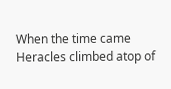When the time came Heracles climbed atop of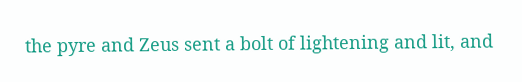the pyre and Zeus sent a bolt of lightening and lit, and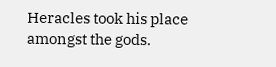Heracles took his place amongst the gods.